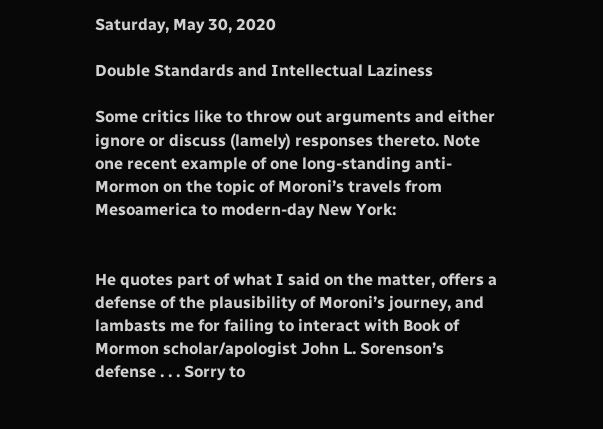Saturday, May 30, 2020

Double Standards and Intellectual Laziness

Some critics like to throw out arguments and either ignore or discuss (lamely) responses thereto. Note one recent example of one long-standing anti-Mormon on the topic of Moroni’s travels from Mesoamerica to modern-day New York:


He quotes part of what I said on the matter, offers a defense of the plausibility of Moroni’s journey, and lambasts me for failing to interact with Book of Mormon scholar/apologist John L. Sorenson’s defense . . . Sorry to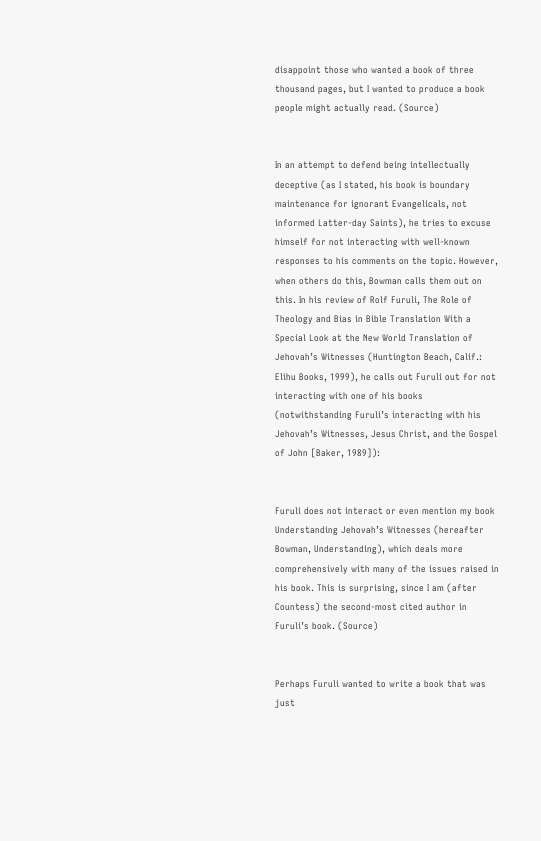disappoint those who wanted a book of three thousand pages, but I wanted to produce a book people might actually read. (Source)


In an attempt to defend being intellectually deceptive (as I stated, his book is boundary maintenance for ignorant Evangelicals, not informed Latter-day Saints), he tries to excuse himself for not interacting with well-known responses to his comments on the topic. However, when others do this, Bowman calls them out on this. In his review of Rolf Furuli, The Role of Theology and Bias in Bible Translation With a Special Look at the New World Translation of Jehovah’s Witnesses (Huntington Beach, Calif.: Elihu Books, 1999), he calls out Furuli out for not interacting with one of his books (notwithstanding Furuli’s interacting with his Jehovah’s Witnesses, Jesus Christ, and the Gospel of John [Baker, 1989]):


Furuli does not interact or even mention my book Understanding Jehovah’s Witnesses (hereafter Bowman, Understanding), which deals more comprehensively with many of the issues raised in his book. This is surprising, since I am (after Countess) the second-most cited author in Furuli’s book. (Source)


Perhaps Furuli wanted to write a book that was just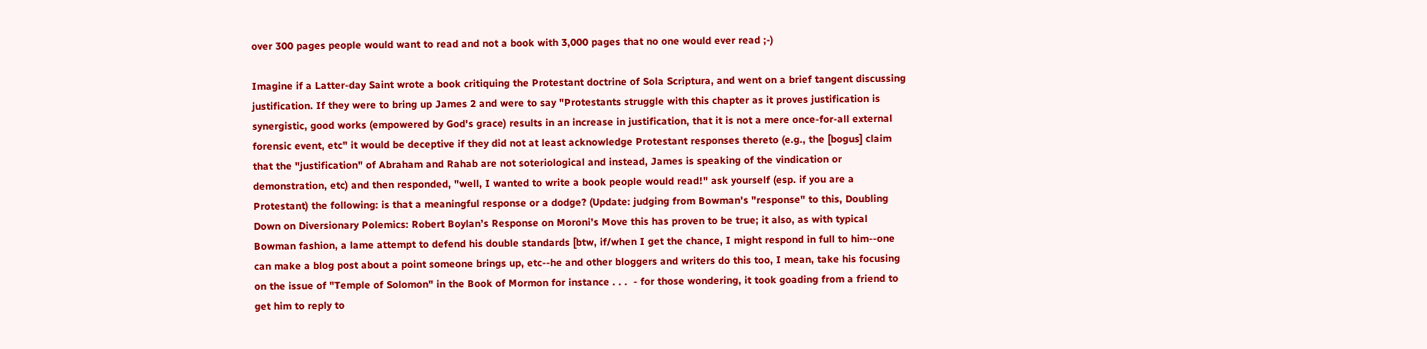over 300 pages people would want to read and not a book with 3,000 pages that no one would ever read ;-)

Imagine if a Latter-day Saint wrote a book critiquing the Protestant doctrine of Sola Scriptura, and went on a brief tangent discussing justification. If they were to bring up James 2 and were to say "Protestants struggle with this chapter as it proves justification is synergistic, good works (empowered by God's grace) results in an increase in justification, that it is not a mere once-for-all external forensic event, etc" it would be deceptive if they did not at least acknowledge Protestant responses thereto (e.g., the [bogus] claim that the "justification" of Abraham and Rahab are not soteriological and instead, James is speaking of the vindication or demonstration, etc) and then responded, "well, I wanted to write a book people would read!" ask yourself (esp. if you are a Protestant) the following: is that a meaningful response or a dodge? (Update: judging from Bowman's "response" to this, Doubling Down on Diversionary Polemics: Robert Boylan’s Response on Moroni’s Move this has proven to be true; it also, as with typical Bowman fashion, a lame attempt to defend his double standards [btw, if/when I get the chance, I might respond in full to him--one can make a blog post about a point someone brings up, etc--he and other bloggers and writers do this too, I mean, take his focusing on the issue of "Temple of Solomon" in the Book of Mormon for instance . . .  - for those wondering, it took goading from a friend to get him to reply to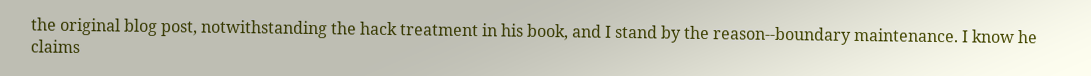the original blog post, notwithstanding the hack treatment in his book, and I stand by the reason--boundary maintenance. I know he claims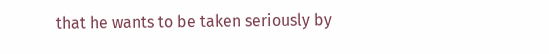that he wants to be taken seriously by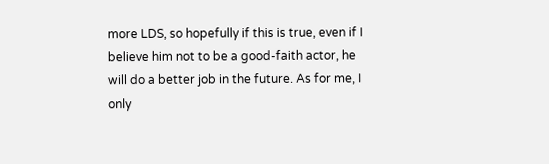more LDS, so hopefully if this is true, even if I believe him not to be a good-faith actor, he will do a better job in the future. As for me, I only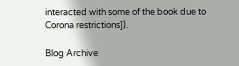interacted with some of the book due to Corona restrictions]).

Blog Archive